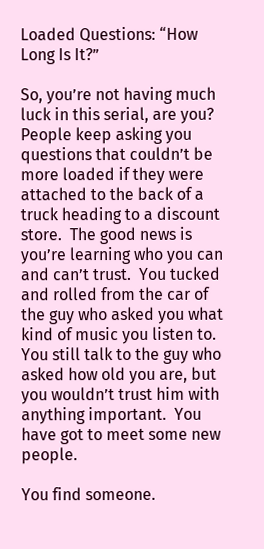Loaded Questions: “How Long Is It?”

So, you’re not having much luck in this serial, are you?  People keep asking you questions that couldn’t be more loaded if they were attached to the back of a truck heading to a discount store.  The good news is you’re learning who you can and can’t trust.  You tucked and rolled from the car of the guy who asked you what kind of music you listen to.  You still talk to the guy who asked how old you are, but you wouldn’t trust him with anything important.  You have got to meet some new people.

You find someone.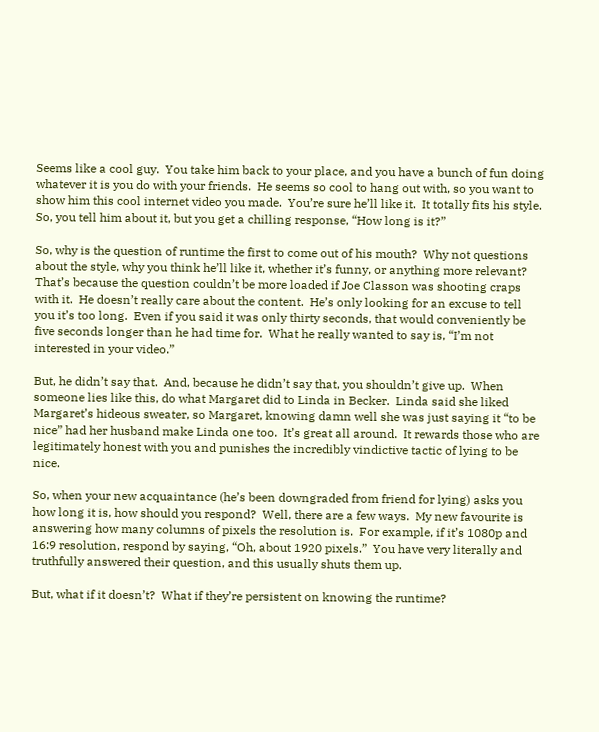Seems like a cool guy.  You take him back to your place, and you have a bunch of fun doing whatever it is you do with your friends.  He seems so cool to hang out with, so you want to show him this cool internet video you made.  You’re sure he’ll like it.  It totally fits his style.  So, you tell him about it, but you get a chilling response, “How long is it?”

So, why is the question of runtime the first to come out of his mouth?  Why not questions about the style, why you think he’ll like it, whether it’s funny, or anything more relevant?  That’s because the question couldn’t be more loaded if Joe Classon was shooting craps with it.  He doesn’t really care about the content.  He’s only looking for an excuse to tell you it’s too long.  Even if you said it was only thirty seconds, that would conveniently be five seconds longer than he had time for.  What he really wanted to say is, “I’m not interested in your video.”

But, he didn’t say that.  And, because he didn’t say that, you shouldn’t give up.  When someone lies like this, do what Margaret did to Linda in Becker.  Linda said she liked Margaret’s hideous sweater, so Margaret, knowing damn well she was just saying it “to be nice” had her husband make Linda one too.  It’s great all around.  It rewards those who are legitimately honest with you and punishes the incredibly vindictive tactic of lying to be nice.

So, when your new acquaintance (he’s been downgraded from friend for lying) asks you how long it is, how should you respond?  Well, there are a few ways.  My new favourite is answering how many columns of pixels the resolution is.  For example, if it’s 1080p and 16:9 resolution, respond by saying, “Oh, about 1920 pixels.”  You have very literally and truthfully answered their question, and this usually shuts them up.

But, what if it doesn’t?  What if they’re persistent on knowing the runtime?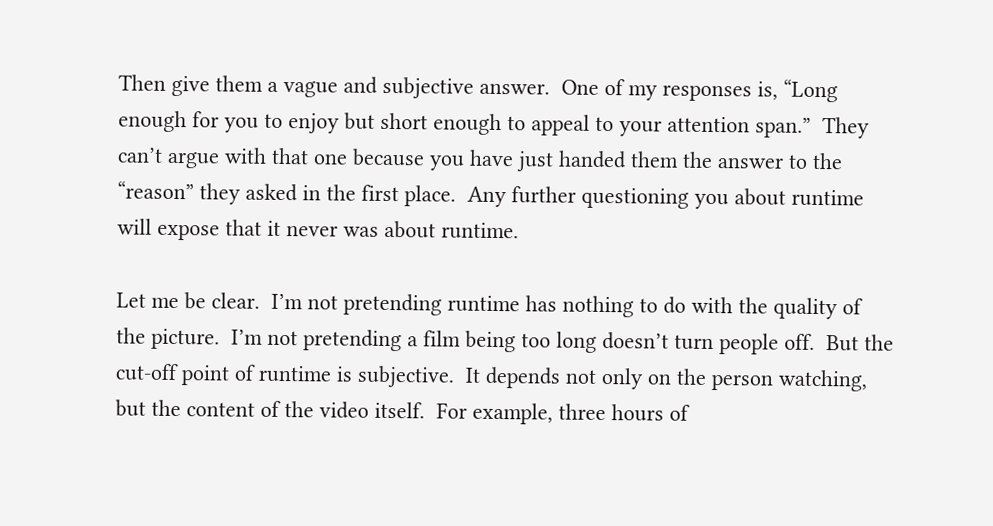Then give them a vague and subjective answer.  One of my responses is, “Long enough for you to enjoy but short enough to appeal to your attention span.”  They can’t argue with that one because you have just handed them the answer to the “reason” they asked in the first place.  Any further questioning you about runtime will expose that it never was about runtime.

Let me be clear.  I’m not pretending runtime has nothing to do with the quality of the picture.  I’m not pretending a film being too long doesn’t turn people off.  But the cut-off point of runtime is subjective.  It depends not only on the person watching, but the content of the video itself.  For example, three hours of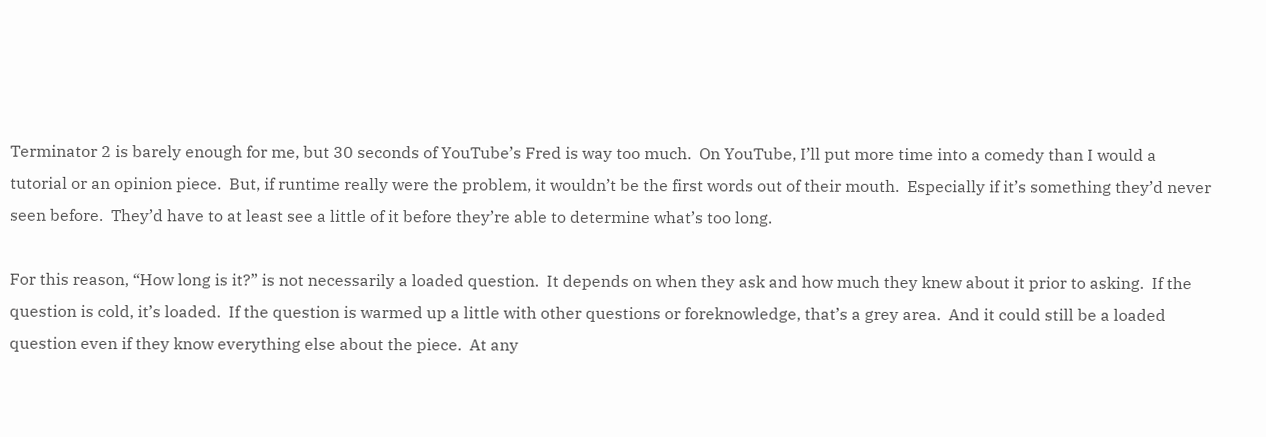Terminator 2 is barely enough for me, but 30 seconds of YouTube’s Fred is way too much.  On YouTube, I’ll put more time into a comedy than I would a tutorial or an opinion piece.  But, if runtime really were the problem, it wouldn’t be the first words out of their mouth.  Especially if it’s something they’d never seen before.  They’d have to at least see a little of it before they’re able to determine what’s too long.

For this reason, “How long is it?” is not necessarily a loaded question.  It depends on when they ask and how much they knew about it prior to asking.  If the question is cold, it’s loaded.  If the question is warmed up a little with other questions or foreknowledge, that’s a grey area.  And it could still be a loaded question even if they know everything else about the piece.  At any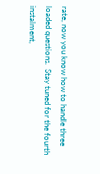rate, now you know how to handle three loaded questions.  Stay tuned for the fourth instalment,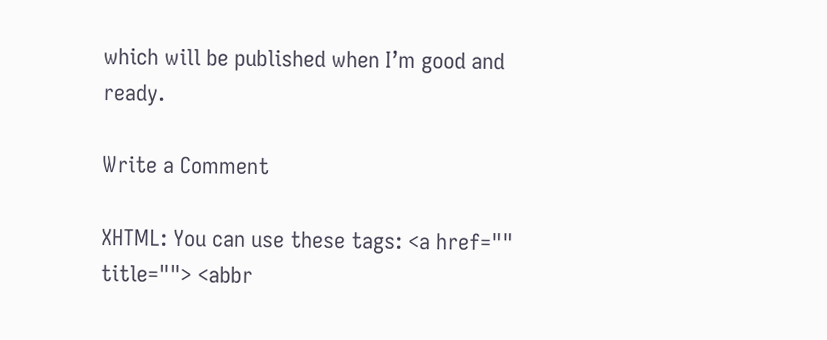which will be published when I’m good and ready.

Write a Comment

XHTML: You can use these tags: <a href="" title=""> <abbr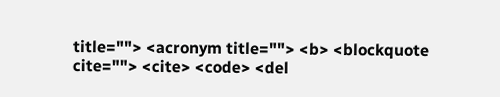title=""> <acronym title=""> <b> <blockquote cite=""> <cite> <code> <del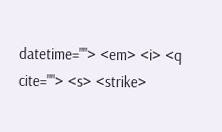datetime=""> <em> <i> <q cite=""> <s> <strike>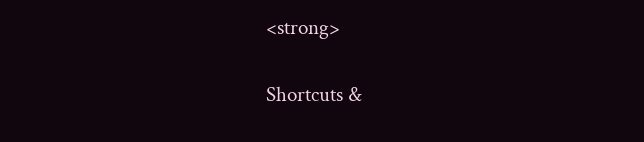<strong>

Shortcuts &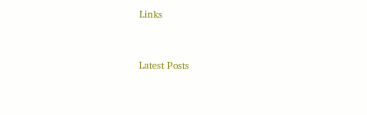Links


Latest Posts